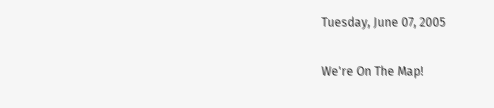Tuesday, June 07, 2005

We're On The Map!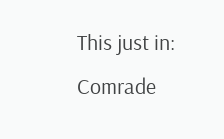This just in: Comrade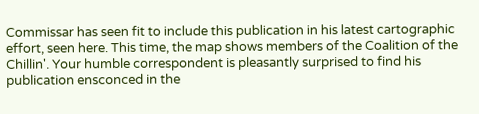Commissar has seen fit to include this publication in his latest cartographic effort, seen here. This time, the map shows members of the Coalition of the Chillin'. Your humble correspondent is pleasantly surprised to find his publication ensconced in the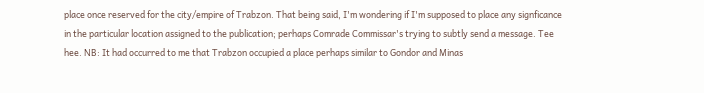place once reserved for the city/empire of Trabzon. That being said, I'm wondering if I'm supposed to place any signficance in the particular location assigned to the publication; perhaps Comrade Commissar's trying to subtly send a message. Tee hee. NB: It had occurred to me that Trabzon occupied a place perhaps similar to Gondor and Minas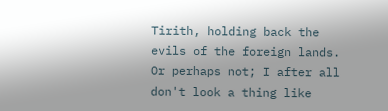Tirith, holding back the evils of the foreign lands. Or perhaps not; I after all don't look a thing like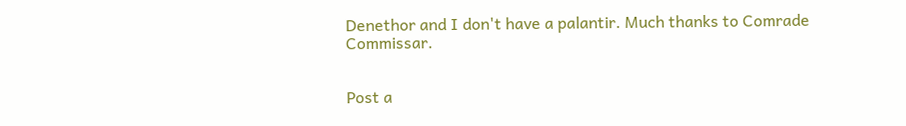Denethor and I don't have a palantir. Much thanks to Comrade Commissar.


Post a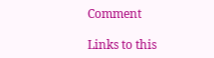Comment

Links to this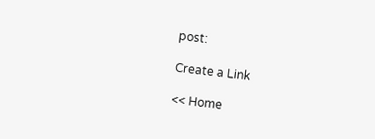post:

Create a Link

<< Home